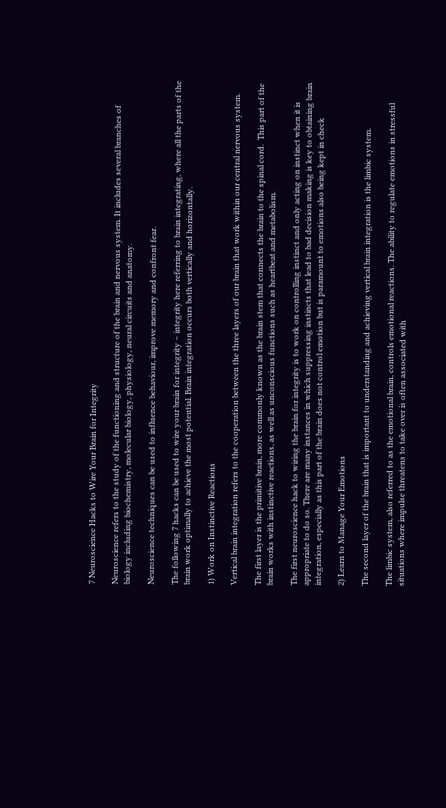7 Neuroscience Hacks to Wire Your Brain for Integrity

Neuroscience refers to the study of the functioning and structure of the brain and nervous system. It includes several branches of biology including biochemistry, molecular biology, physiology, neural circuits and anatomy.

Neuroscience techniques can be used to influence behaviour, improve memory and confront fear.

The following 7 hacks can be used to wire your brain for integrity – integrity here referring to brain integrating, where all the parts of the brain work optimally to achieve the most potential. Brain integration occurs both vertically and horizontally.

1) Work on Instinctive Reactions

Vertical brain integration refers to the cooperation between the three layers of our brain that work within our central nervous system.

The first layer is the primitive brain, more commonly known as the brain stem that connects the brain to the spinal cord.  This part of the brain works with instinctive reactions, as well as unconscious functions such as heartbeat and metabolism.

The first neuroscience hack to wiring the brain for integrity is to work on controlling instinct and only acting on instinct when it is appropriate to do so. There are many instances in which suppressing instincts that lead to bad decision making is key to obtaining brain integration, especially as this part of the brain does not control emotion but is paramount to emotions also being kept in check

2) Learn to Manage Your Emotions

The second layer of the brain that is important to understanding and achieving vertical brain integration is the limbic system.

The limbic system, also referred to as the emotional brain, controls emotional reactions. The ability to regulate emotions in stressful situations where impulse threatens to take over is often associated with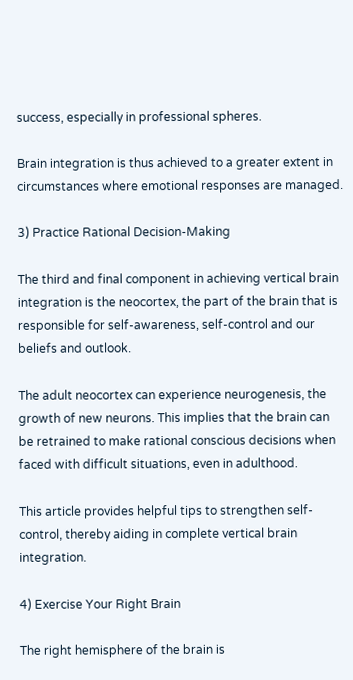success, especially in professional spheres.

Brain integration is thus achieved to a greater extent in circumstances where emotional responses are managed.

3) Practice Rational Decision-Making

The third and final component in achieving vertical brain integration is the neocortex, the part of the brain that is responsible for self-awareness, self-control and our beliefs and outlook.

The adult neocortex can experience neurogenesis, the growth of new neurons. This implies that the brain can be retrained to make rational conscious decisions when faced with difficult situations, even in adulthood.

This article provides helpful tips to strengthen self-control, thereby aiding in complete vertical brain integration.

4) Exercise Your Right Brain

The right hemisphere of the brain is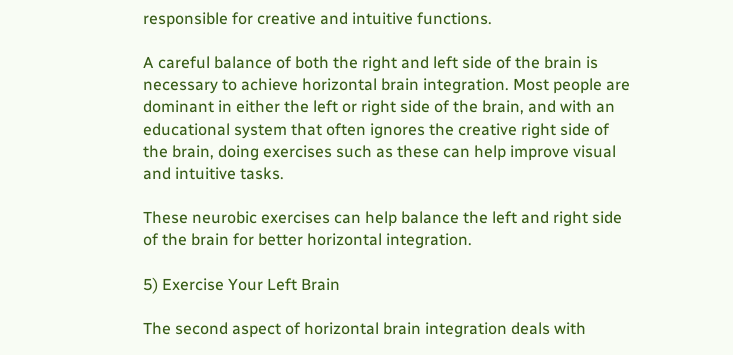responsible for creative and intuitive functions.

A careful balance of both the right and left side of the brain is necessary to achieve horizontal brain integration. Most people are dominant in either the left or right side of the brain, and with an educational system that often ignores the creative right side of the brain, doing exercises such as these can help improve visual and intuitive tasks.

These neurobic exercises can help balance the left and right side of the brain for better horizontal integration.

5) Exercise Your Left Brain

The second aspect of horizontal brain integration deals with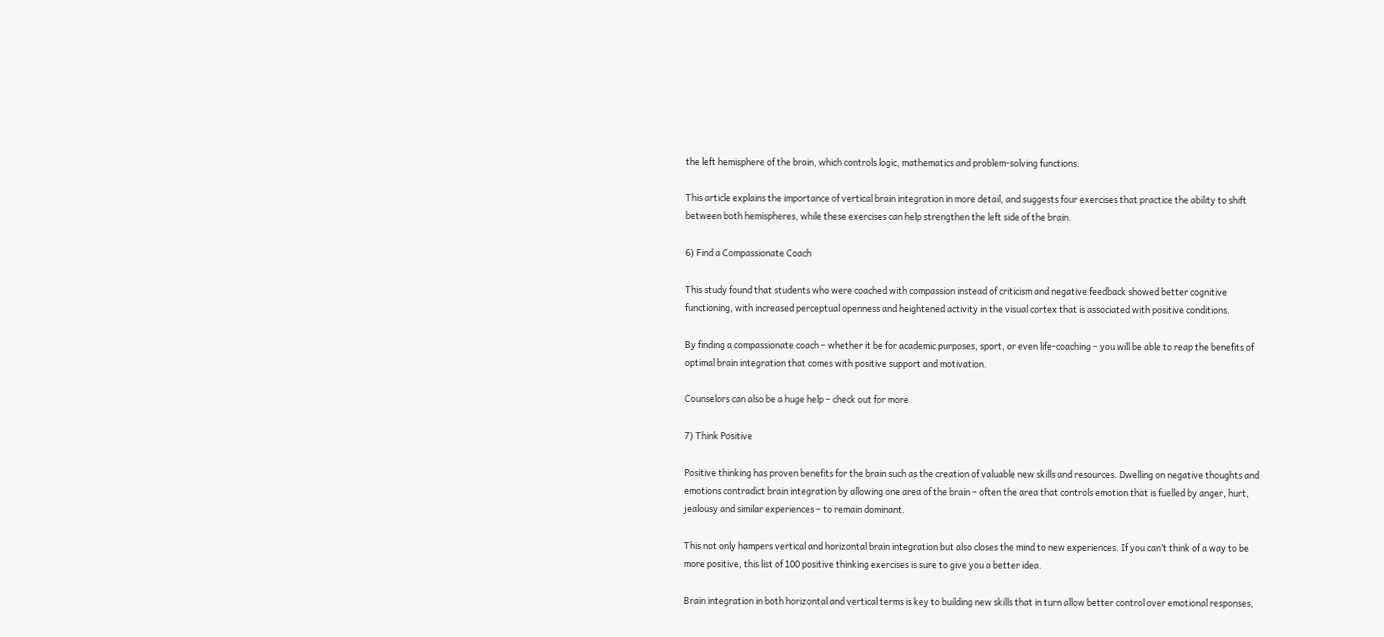the left hemisphere of the brain, which controls logic, mathematics and problem-solving functions.

This article explains the importance of vertical brain integration in more detail, and suggests four exercises that practice the ability to shift between both hemispheres, while these exercises can help strengthen the left side of the brain.

6) Find a Compassionate Coach

This study found that students who were coached with compassion instead of criticism and negative feedback showed better cognitive functioning, with increased perceptual openness and heightened activity in the visual cortex that is associated with positive conditions.

By finding a compassionate coach – whether it be for academic purposes, sport, or even life-coaching – you will be able to reap the benefits of optimal brain integration that comes with positive support and motivation.

Counselors can also be a huge help – check out for more

7) Think Positive

Positive thinking has proven benefits for the brain such as the creation of valuable new skills and resources. Dwelling on negative thoughts and emotions contradict brain integration by allowing one area of the brain – often the area that controls emotion that is fuelled by anger, hurt, jealousy and similar experiences – to remain dominant.

This not only hampers vertical and horizontal brain integration but also closes the mind to new experiences. If you can’t think of a way to be more positive, this list of 100 positive thinking exercises is sure to give you a better idea.

Brain integration in both horizontal and vertical terms is key to building new skills that in turn allow better control over emotional responses,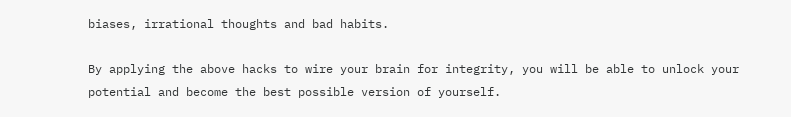biases, irrational thoughts and bad habits.

By applying the above hacks to wire your brain for integrity, you will be able to unlock your potential and become the best possible version of yourself.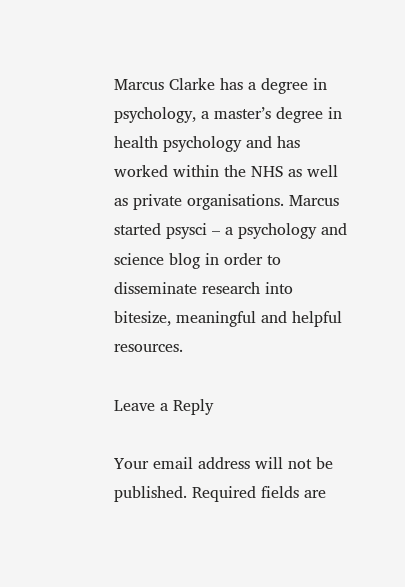Marcus Clarke has a degree in psychology, a master’s degree in health psychology and has worked within the NHS as well as private organisations. Marcus started psysci – a psychology and science blog in order to disseminate research into bitesize, meaningful and helpful resources.

Leave a Reply

Your email address will not be published. Required fields are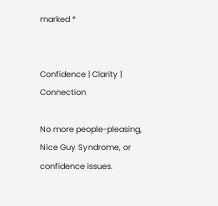marked *


Confidence | Clarity | Connection

No more people-pleasing, Nice Guy Syndrome, or confidence issues.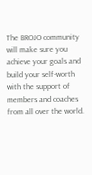The BROJO community will make sure you achieve your goals and build your self-worth with the support of members and coaches from all over the world.